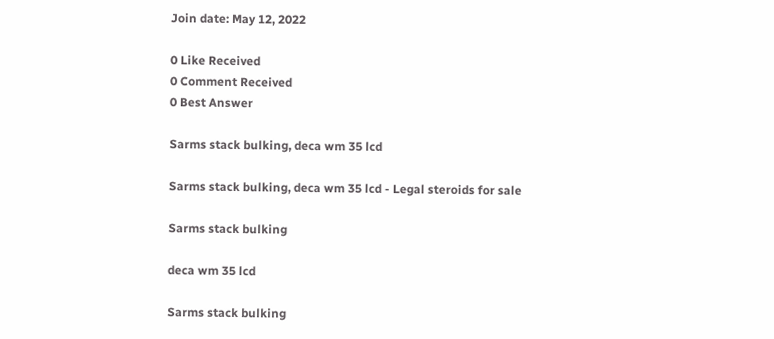Join date: May 12, 2022

0 Like Received
0 Comment Received
0 Best Answer

Sarms stack bulking, deca wm 35 lcd

Sarms stack bulking, deca wm 35 lcd - Legal steroids for sale

Sarms stack bulking

deca wm 35 lcd

Sarms stack bulking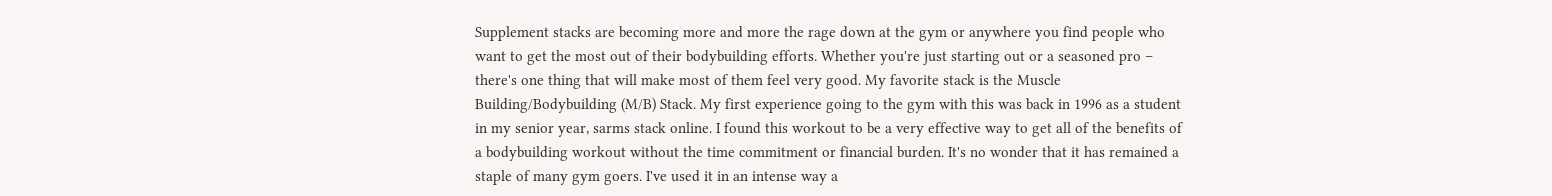Supplement stacks are becoming more and more the rage down at the gym or anywhere you find people who want to get the most out of their bodybuilding efforts. Whether you're just starting out or a seasoned pro – there's one thing that will make most of them feel very good. My favorite stack is the Muscle Building/Bodybuilding (M/B) Stack. My first experience going to the gym with this was back in 1996 as a student in my senior year, sarms stack online. I found this workout to be a very effective way to get all of the benefits of a bodybuilding workout without the time commitment or financial burden. It's no wonder that it has remained a staple of many gym goers. I've used it in an intense way a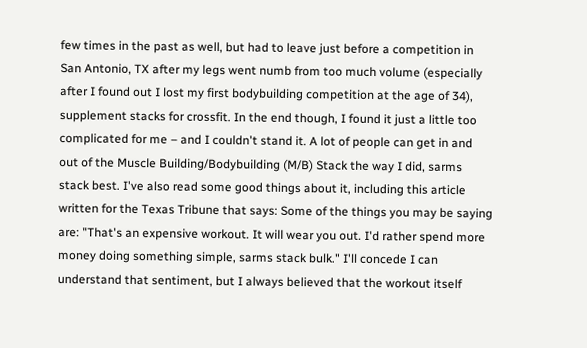few times in the past as well, but had to leave just before a competition in San Antonio, TX after my legs went numb from too much volume (especially after I found out I lost my first bodybuilding competition at the age of 34), supplement stacks for crossfit. In the end though, I found it just a little too complicated for me – and I couldn't stand it. A lot of people can get in and out of the Muscle Building/Bodybuilding (M/B) Stack the way I did, sarms stack best. I've also read some good things about it, including this article written for the Texas Tribune that says: Some of the things you may be saying are: "That's an expensive workout. It will wear you out. I'd rather spend more money doing something simple, sarms stack bulk." I'll concede I can understand that sentiment, but I always believed that the workout itself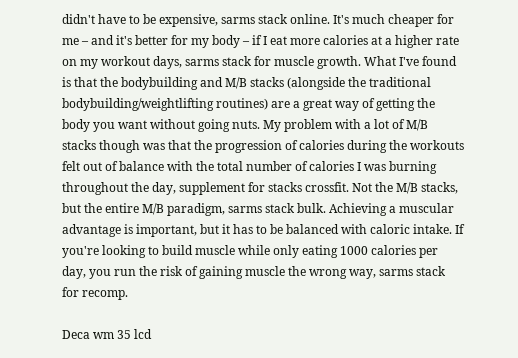didn't have to be expensive, sarms stack online. It's much cheaper for me – and it's better for my body – if I eat more calories at a higher rate on my workout days, sarms stack for muscle growth. What I've found is that the bodybuilding and M/B stacks (alongside the traditional bodybuilding/weightlifting routines) are a great way of getting the body you want without going nuts. My problem with a lot of M/B stacks though was that the progression of calories during the workouts felt out of balance with the total number of calories I was burning throughout the day, supplement for stacks crossfit. Not the M/B stacks, but the entire M/B paradigm, sarms stack bulk. Achieving a muscular advantage is important, but it has to be balanced with caloric intake. If you're looking to build muscle while only eating 1000 calories per day, you run the risk of gaining muscle the wrong way, sarms stack for recomp.

Deca wm 35 lcd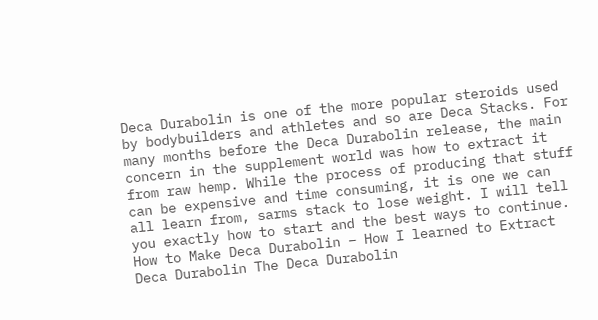Deca Durabolin is one of the more popular steroids used by bodybuilders and athletes and so are Deca Stacks. For many months before the Deca Durabolin release, the main concern in the supplement world was how to extract it from raw hemp. While the process of producing that stuff can be expensive and time consuming, it is one we can all learn from, sarms stack to lose weight. I will tell you exactly how to start and the best ways to continue. How to Make Deca Durabolin – How I learned to Extract Deca Durabolin The Deca Durabolin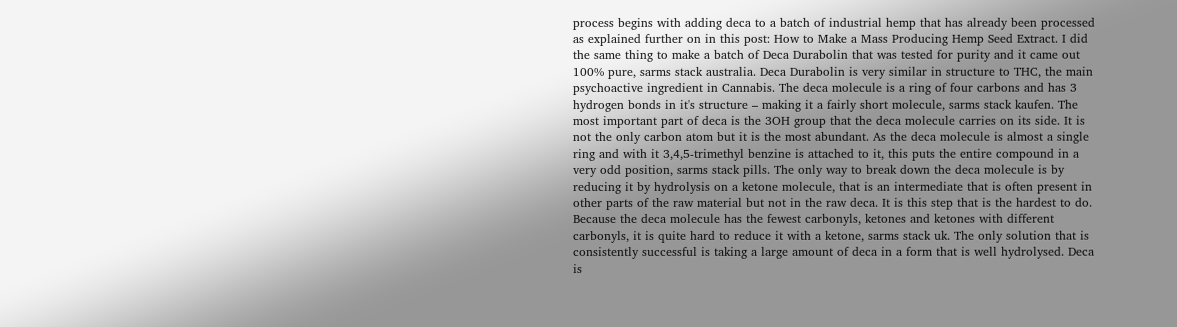process begins with adding deca to a batch of industrial hemp that has already been processed as explained further on in this post: How to Make a Mass Producing Hemp Seed Extract. I did the same thing to make a batch of Deca Durabolin that was tested for purity and it came out 100% pure, sarms stack australia. Deca Durabolin is very similar in structure to THC, the main psychoactive ingredient in Cannabis. The deca molecule is a ring of four carbons and has 3 hydrogen bonds in it's structure – making it a fairly short molecule, sarms stack kaufen. The most important part of deca is the 3OH group that the deca molecule carries on its side. It is not the only carbon atom but it is the most abundant. As the deca molecule is almost a single ring and with it 3,4,5-trimethyl benzine is attached to it, this puts the entire compound in a very odd position, sarms stack pills. The only way to break down the deca molecule is by reducing it by hydrolysis on a ketone molecule, that is an intermediate that is often present in other parts of the raw material but not in the raw deca. It is this step that is the hardest to do. Because the deca molecule has the fewest carbonyls, ketones and ketones with different carbonyls, it is quite hard to reduce it with a ketone, sarms stack uk. The only solution that is consistently successful is taking a large amount of deca in a form that is well hydrolysed. Deca is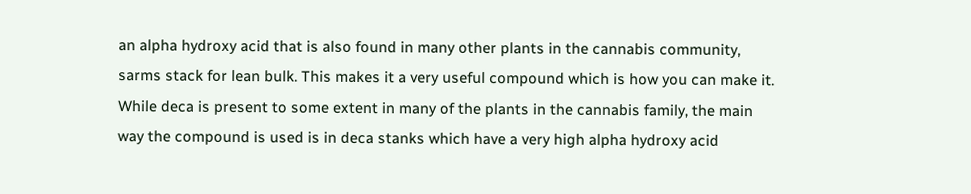an alpha hydroxy acid that is also found in many other plants in the cannabis community, sarms stack for lean bulk. This makes it a very useful compound which is how you can make it. While deca is present to some extent in many of the plants in the cannabis family, the main way the compound is used is in deca stanks which have a very high alpha hydroxy acid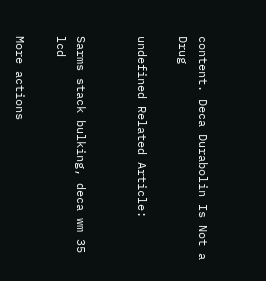content. Deca Durabolin Is Not a Drug

undefined Related Article:


Sarms stack bulking, deca wm 35 lcd

More actions